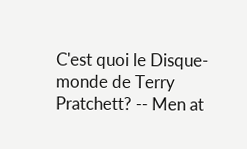C'est quoi le Disque-monde de Terry Pratchett? -- Men at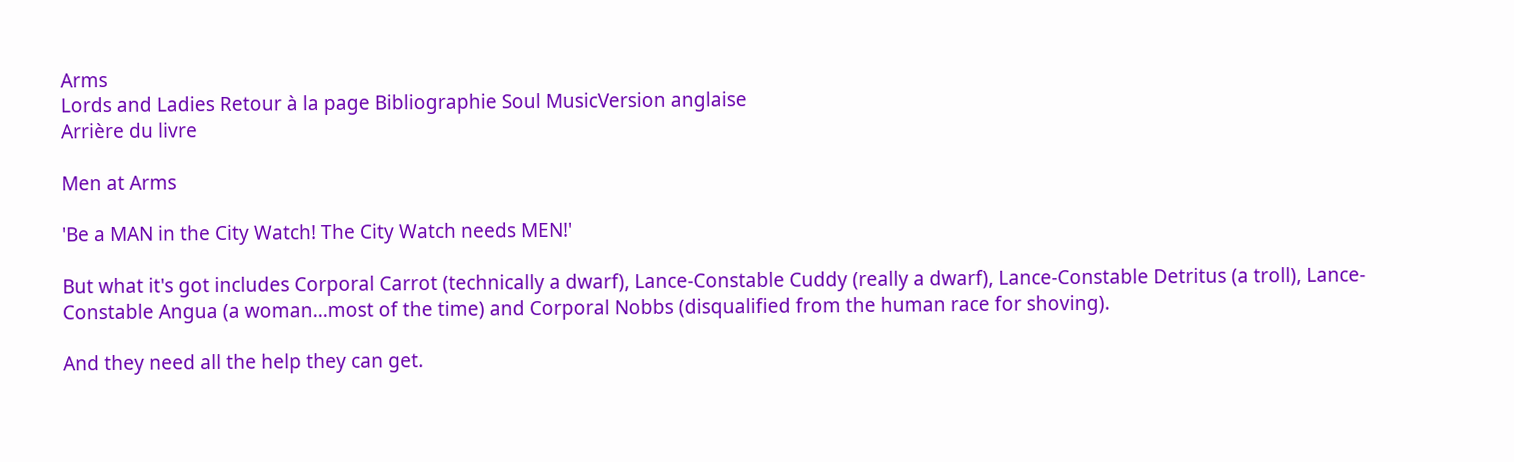Arms
Lords and Ladies Retour à la page Bibliographie Soul MusicVersion anglaise
Arrière du livre

Men at Arms

'Be a MAN in the City Watch! The City Watch needs MEN!'

But what it's got includes Corporal Carrot (technically a dwarf), Lance-Constable Cuddy (really a dwarf), Lance-Constable Detritus (a troll), Lance-Constable Angua (a woman...most of the time) and Corporal Nobbs (disqualified from the human race for shoving).

And they need all the help they can get.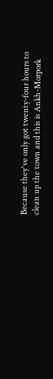Because they've only got twenty-four hours to clean up the town and this is Ankh-Morpork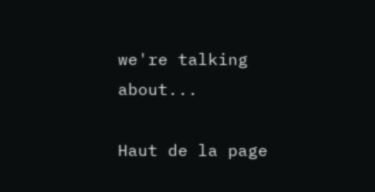we're talking about...

Haut de la page